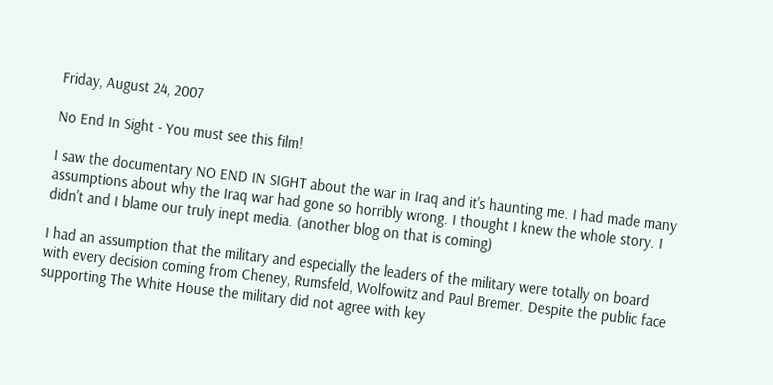Friday, August 24, 2007

No End In Sight - You must see this film!

I saw the documentary NO END IN SIGHT about the war in Iraq and it's haunting me. I had made many assumptions about why the Iraq war had gone so horribly wrong. I thought I knew the whole story. I didn't and I blame our truly inept media. (another blog on that is coming)

I had an assumption that the military and especially the leaders of the military were totally on board with every decision coming from Cheney, Rumsfeld, Wolfowitz and Paul Bremer. Despite the public face supporting The White House the military did not agree with key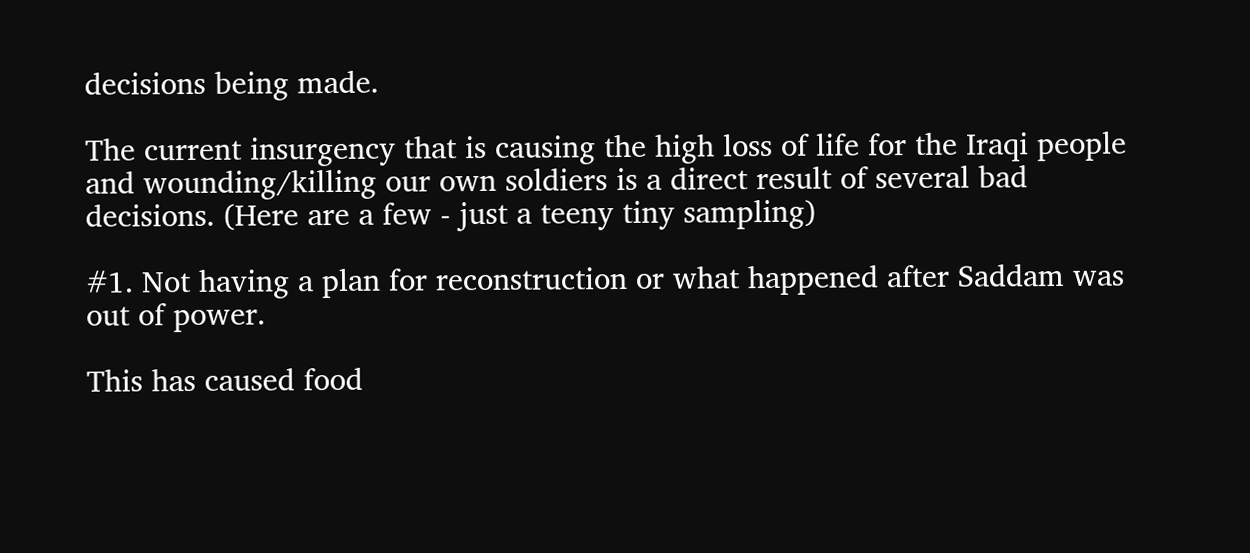decisions being made.

The current insurgency that is causing the high loss of life for the Iraqi people and wounding/killing our own soldiers is a direct result of several bad decisions. (Here are a few - just a teeny tiny sampling)

#1. Not having a plan for reconstruction or what happened after Saddam was out of power.

This has caused food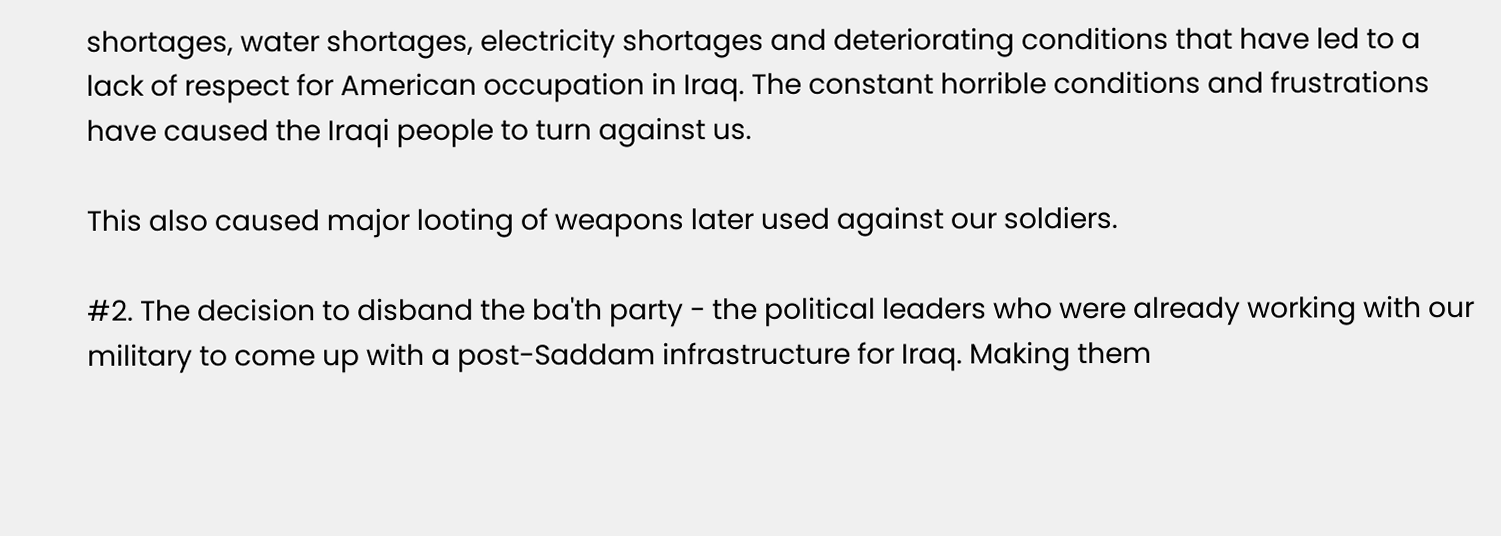shortages, water shortages, electricity shortages and deteriorating conditions that have led to a lack of respect for American occupation in Iraq. The constant horrible conditions and frustrations have caused the Iraqi people to turn against us.

This also caused major looting of weapons later used against our soldiers.

#2. The decision to disband the ba'th party - the political leaders who were already working with our military to come up with a post-Saddam infrastructure for Iraq. Making them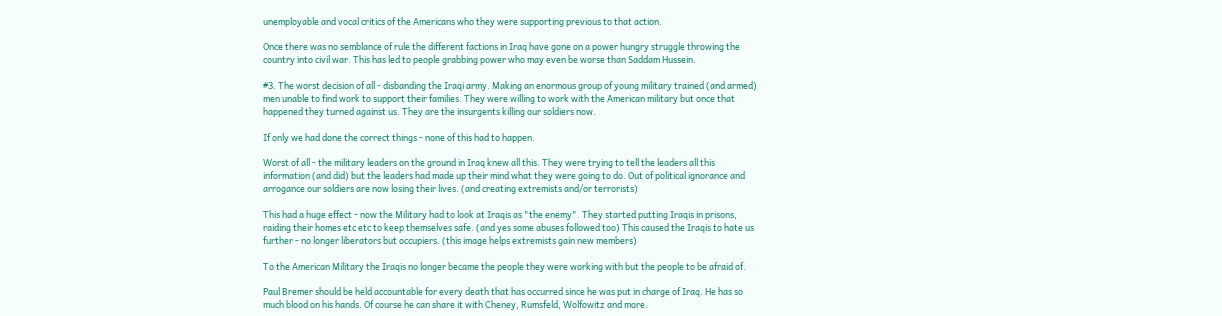unemployable and vocal critics of the Americans who they were supporting previous to that action.

Once there was no semblance of rule the different factions in Iraq have gone on a power hungry struggle throwing the country into civil war. This has led to people grabbing power who may even be worse than Saddam Hussein.

#3. The worst decision of all - disbanding the Iraqi army. Making an enormous group of young military trained (and armed) men unable to find work to support their families. They were willing to work with the American military but once that happened they turned against us. They are the insurgents killing our soldiers now.

If only we had done the correct things - none of this had to happen.

Worst of all - the military leaders on the ground in Iraq knew all this. They were trying to tell the leaders all this information (and did) but the leaders had made up their mind what they were going to do. Out of political ignorance and arrogance our soldiers are now losing their lives. (and creating extremists and/or terrorists)

This had a huge effect - now the Military had to look at Iraqis as "the enemy". They started putting Iraqis in prisons, raiding their homes etc etc to keep themselves safe. (and yes some abuses followed too) This caused the Iraqis to hate us further - no longer liberators but occupiers. (this image helps extremists gain new members)

To the American Military the Iraqis no longer became the people they were working with but the people to be afraid of.

Paul Bremer should be held accountable for every death that has occurred since he was put in charge of Iraq. He has so much blood on his hands. Of course he can share it with Cheney, Rumsfeld, Wolfowitz and more.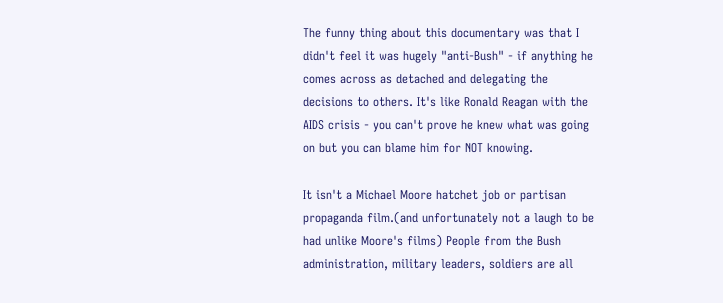The funny thing about this documentary was that I didn't feel it was hugely "anti-Bush" - if anything he comes across as detached and delegating the decisions to others. It's like Ronald Reagan with the AIDS crisis - you can't prove he knew what was going on but you can blame him for NOT knowing.

It isn't a Michael Moore hatchet job or partisan propaganda film.(and unfortunately not a laugh to be had unlike Moore's films) People from the Bush administration, military leaders, soldiers are all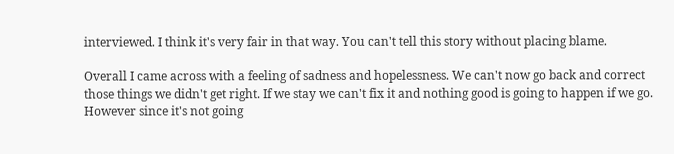interviewed. I think it's very fair in that way. You can't tell this story without placing blame.

Overall I came across with a feeling of sadness and hopelessness. We can't now go back and correct those things we didn't get right. If we stay we can't fix it and nothing good is going to happen if we go. However since it's not going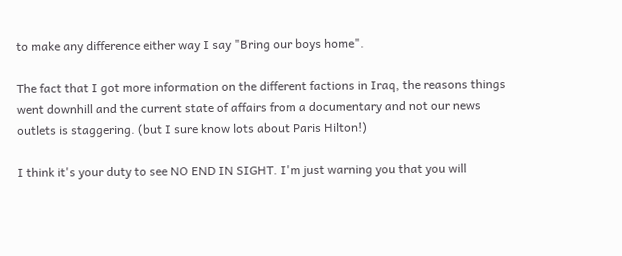to make any difference either way I say "Bring our boys home".

The fact that I got more information on the different factions in Iraq, the reasons things went downhill and the current state of affairs from a documentary and not our news outlets is staggering. (but I sure know lots about Paris Hilton!)

I think it's your duty to see NO END IN SIGHT. I'm just warning you that you will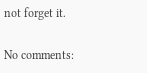not forget it.

No comments: